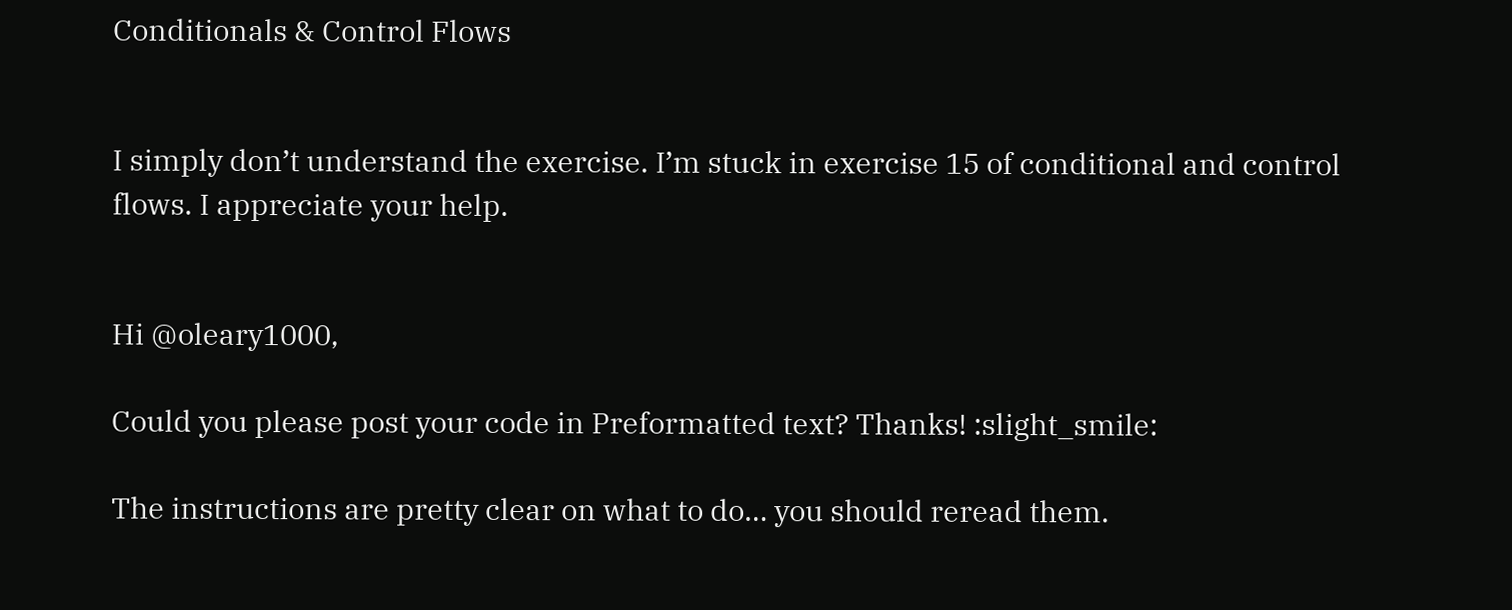Conditionals & Control Flows


I simply don’t understand the exercise. I’m stuck in exercise 15 of conditional and control flows. I appreciate your help.


Hi @oleary1000,

Could you please post your code in Preformatted text? Thanks! :slight_smile:

The instructions are pretty clear on what to do… you should reread them.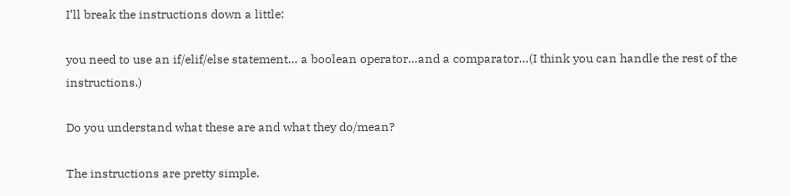I’ll break the instructions down a little:

you need to use an if/elif/else statement… a boolean operator…and a comparator…(I think you can handle the rest of the instructions.)

Do you understand what these are and what they do/mean?

The instructions are pretty simple.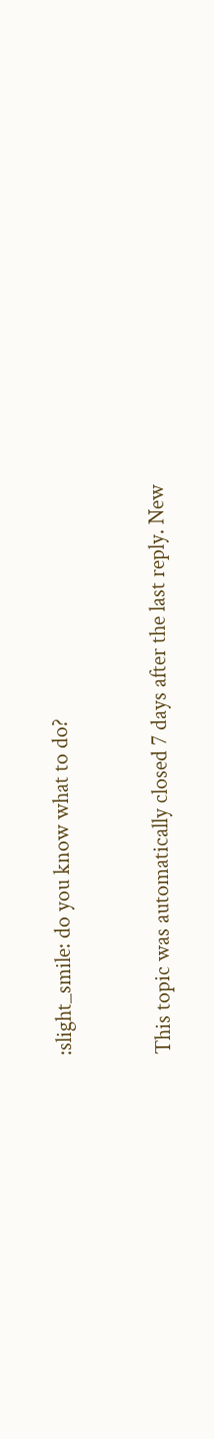:slight_smile: do you know what to do?


This topic was automatically closed 7 days after the last reply. New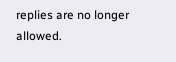replies are no longer allowed.